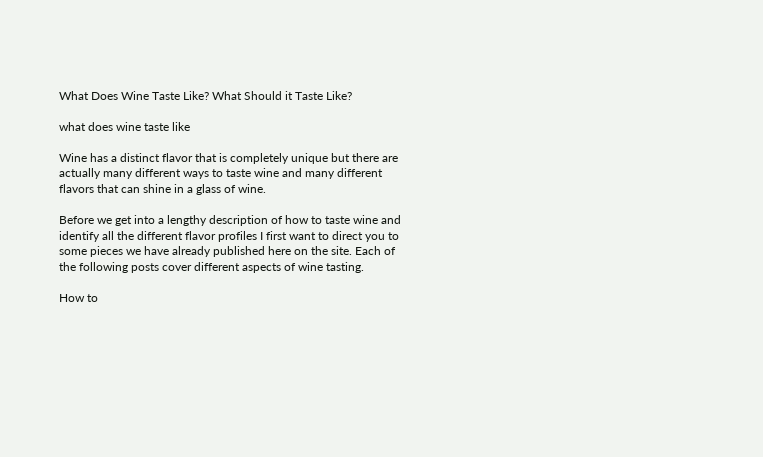What Does Wine Taste Like? What Should it Taste Like?

what does wine taste like

Wine has a distinct flavor that is completely unique but there are actually many different ways to taste wine and many different flavors that can shine in a glass of wine.

Before we get into a lengthy description of how to taste wine and identify all the different flavor profiles I first want to direct you to some pieces we have already published here on the site. Each of the following posts cover different aspects of wine tasting.

How to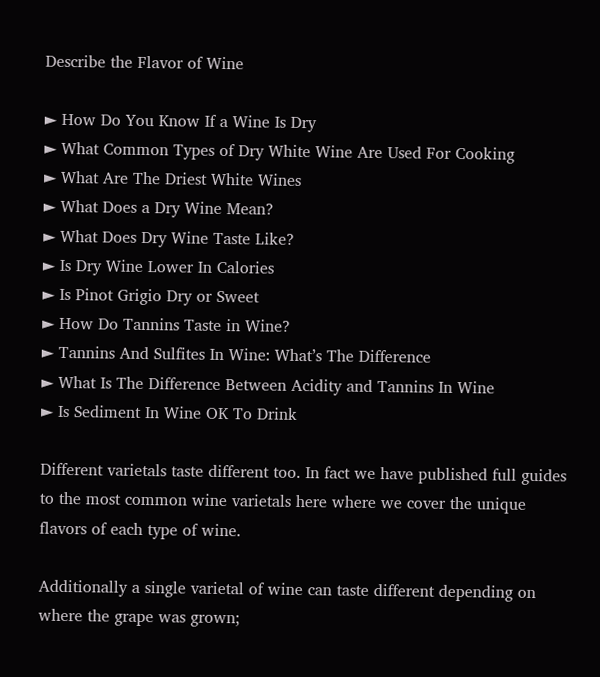Describe the Flavor of Wine

► How Do You Know If a Wine Is Dry
► What Common Types of Dry White Wine Are Used For Cooking
► What Are The Driest White Wines
► What Does a Dry Wine Mean?
► What Does Dry Wine Taste Like?
► Is Dry Wine Lower In Calories
► Is Pinot Grigio Dry or Sweet
► How Do Tannins Taste in Wine?
► Tannins And Sulfites In Wine: What’s The Difference
► What Is The Difference Between Acidity and Tannins In Wine
► Is Sediment In Wine OK To Drink

Different varietals taste different too. In fact we have published full guides to the most common wine varietals here where we cover the unique flavors of each type of wine.

Additionally a single varietal of wine can taste different depending on where the grape was grown;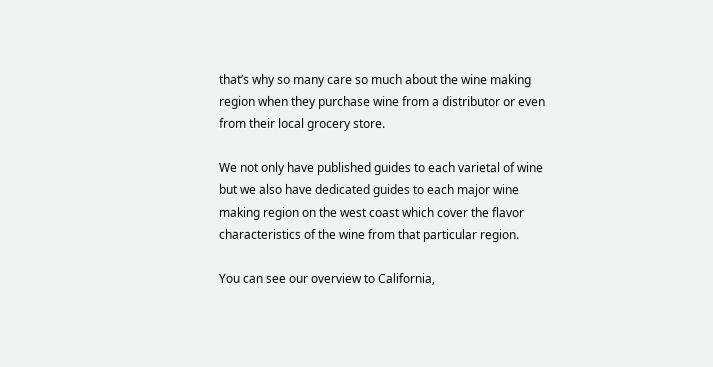that’s why so many care so much about the wine making region when they purchase wine from a distributor or even from their local grocery store.

We not only have published guides to each varietal of wine but we also have dedicated guides to each major wine making region on the west coast which cover the flavor characteristics of the wine from that particular region.

You can see our overview to California,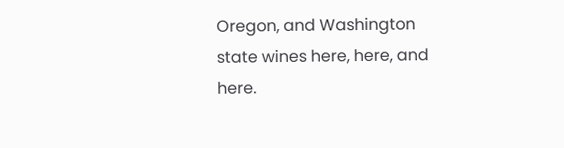Oregon, and Washington state wines here, here, and here.